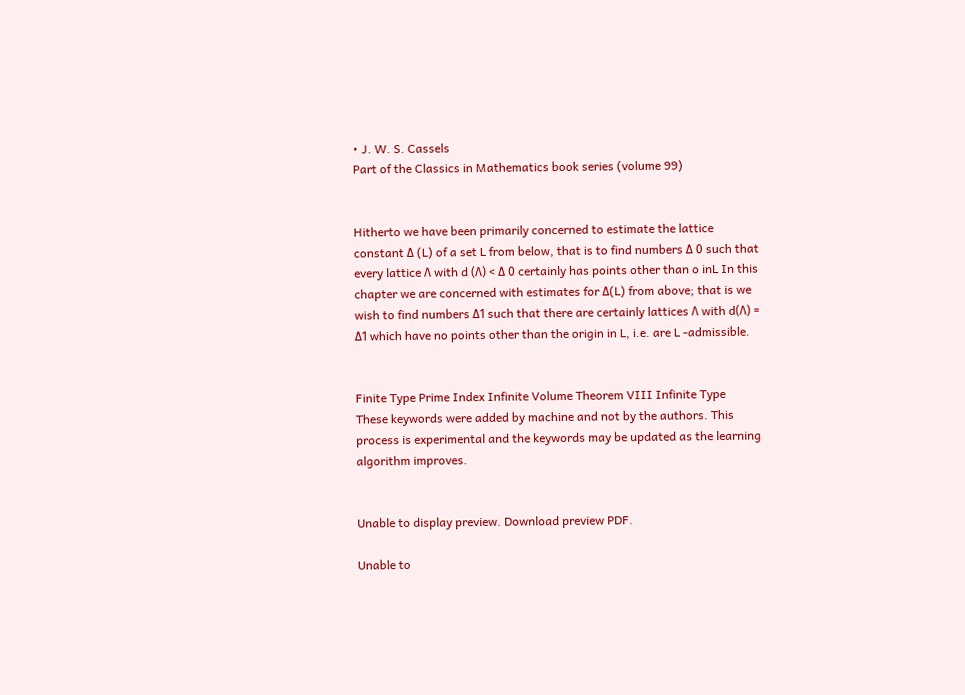• J. W. S. Cassels
Part of the Classics in Mathematics book series (volume 99)


Hitherto we have been primarily concerned to estimate the lattice constant Δ (L) of a set L from below, that is to find numbers Δ 0 such that every lattice Λ with d (Λ) < Δ 0 certainly has points other than o inL In this chapter we are concerned with estimates for Δ(L) from above; that is we wish to find numbers Δ1 such that there are certainly lattices Λ with d(Λ) = Δ1 which have no points other than the origin in L, i.e. are L -admissible.


Finite Type Prime Index Infinite Volume Theorem VIII Infinite Type
These keywords were added by machine and not by the authors. This process is experimental and the keywords may be updated as the learning algorithm improves.


Unable to display preview. Download preview PDF.

Unable to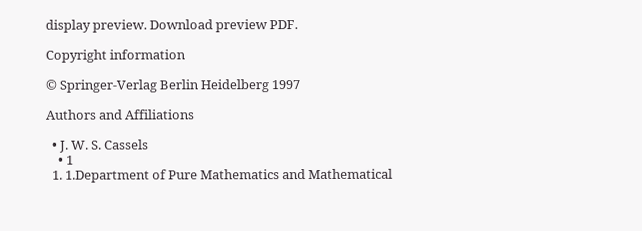display preview. Download preview PDF.

Copyright information

© Springer-Verlag Berlin Heidelberg 1997

Authors and Affiliations

  • J. W. S. Cassels
    • 1
  1. 1.Department of Pure Mathematics and Mathematical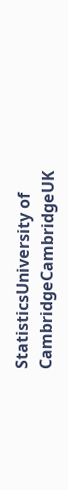StatisticsUniversity of CambridgeCambridgeUK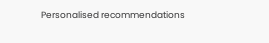Personalised recommendations